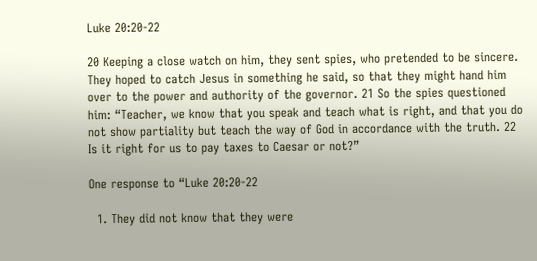Luke 20:20-22

20 Keeping a close watch on him, they sent spies, who pretended to be sincere. They hoped to catch Jesus in something he said, so that they might hand him over to the power and authority of the governor. 21 So the spies questioned him: “Teacher, we know that you speak and teach what is right, and that you do not show partiality but teach the way of God in accordance with the truth. 22 Is it right for us to pay taxes to Caesar or not?”

One response to “Luke 20:20-22

  1. They did not know that they were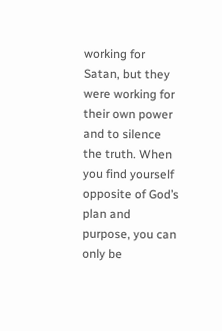working for Satan, but they were working for their own power and to silence the truth. When you find yourself opposite of God’s plan and purpose, you can only be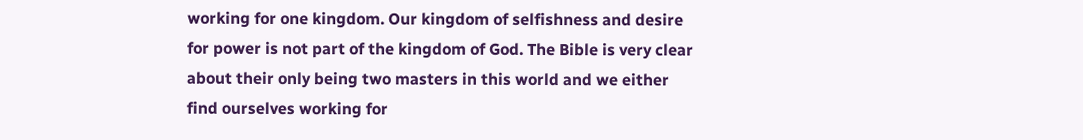working for one kingdom. Our kingdom of selfishness and desire for power is not part of the kingdom of God. The Bible is very clear about their only being two masters in this world and we either find ourselves working for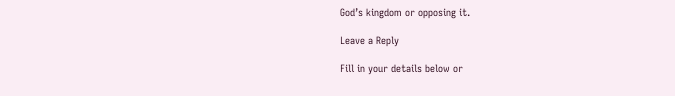God’s kingdom or opposing it.

Leave a Reply

Fill in your details below or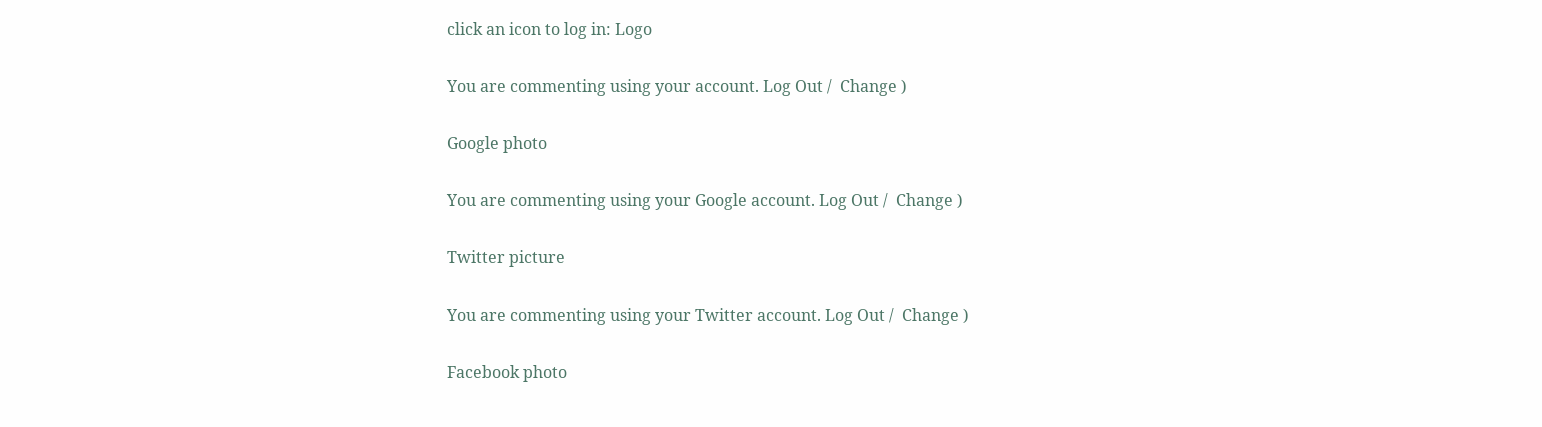click an icon to log in: Logo

You are commenting using your account. Log Out /  Change )

Google photo

You are commenting using your Google account. Log Out /  Change )

Twitter picture

You are commenting using your Twitter account. Log Out /  Change )

Facebook photo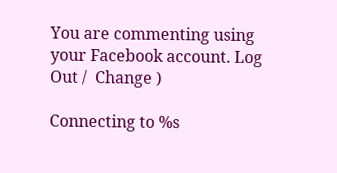You are commenting using your Facebook account. Log Out /  Change )

Connecting to %s